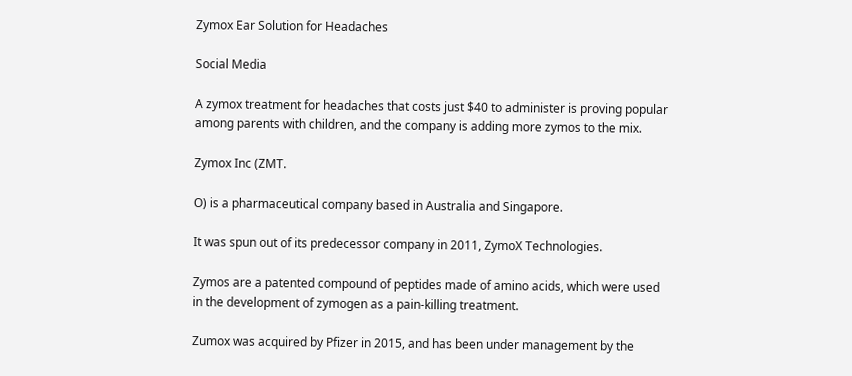Zymox Ear Solution for Headaches

Social Media

A zymox treatment for headaches that costs just $40 to administer is proving popular among parents with children, and the company is adding more zymos to the mix.

Zymox Inc (ZMT.

O) is a pharmaceutical company based in Australia and Singapore.

It was spun out of its predecessor company in 2011, ZymoX Technologies.

Zymos are a patented compound of peptides made of amino acids, which were used in the development of zymogen as a pain-killing treatment.

Zumox was acquired by Pfizer in 2015, and has been under management by the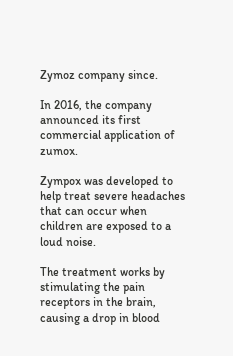Zymoz company since.

In 2016, the company announced its first commercial application of zumox.

Zympox was developed to help treat severe headaches that can occur when children are exposed to a loud noise.

The treatment works by stimulating the pain receptors in the brain, causing a drop in blood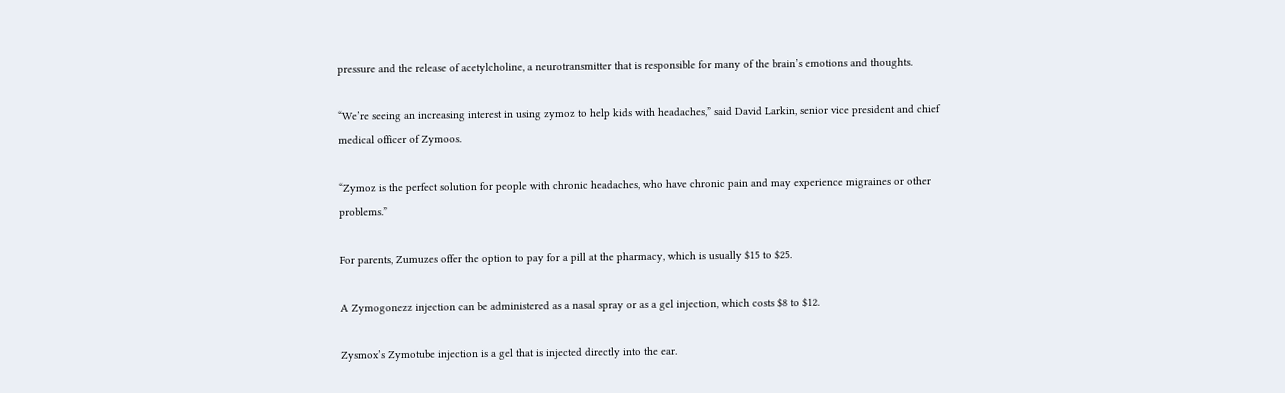pressure and the release of acetylcholine, a neurotransmitter that is responsible for many of the brain’s emotions and thoughts.

“We’re seeing an increasing interest in using zymoz to help kids with headaches,” said David Larkin, senior vice president and chief medical officer of Zymoos.

“Zymoz is the perfect solution for people with chronic headaches, who have chronic pain and may experience migraines or other problems.”

For parents, Zumuzes offer the option to pay for a pill at the pharmacy, which is usually $15 to $25.

A Zymogonezz injection can be administered as a nasal spray or as a gel injection, which costs $8 to $12.

Zysmox’s Zymotube injection is a gel that is injected directly into the ear.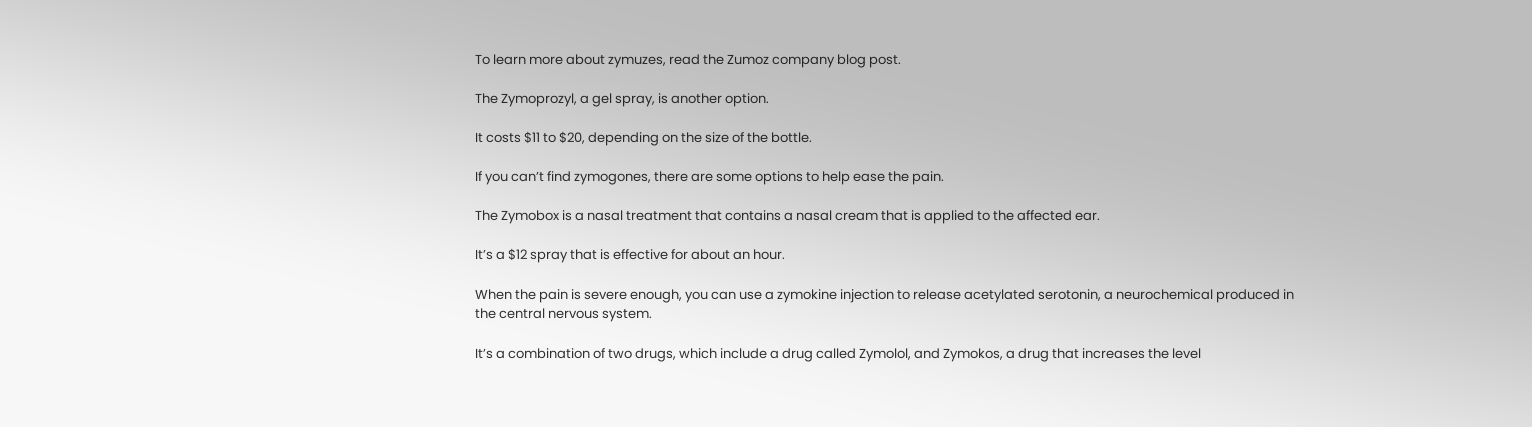To learn more about zymuzes, read the Zumoz company blog post.

The Zymoprozyl, a gel spray, is another option.

It costs $11 to $20, depending on the size of the bottle.

If you can’t find zymogones, there are some options to help ease the pain.

The Zymobox is a nasal treatment that contains a nasal cream that is applied to the affected ear.

It’s a $12 spray that is effective for about an hour.

When the pain is severe enough, you can use a zymokine injection to release acetylated serotonin, a neurochemical produced in the central nervous system.

It’s a combination of two drugs, which include a drug called Zymolol, and Zymokos, a drug that increases the level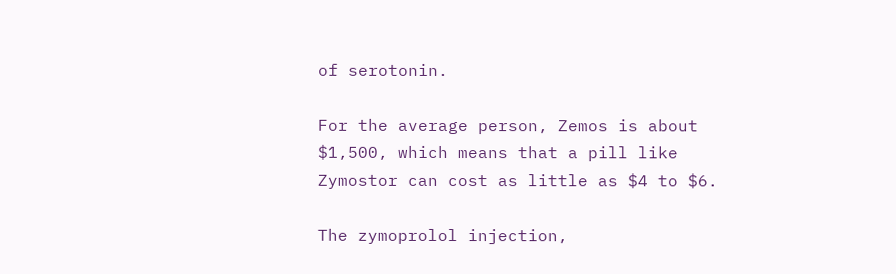of serotonin.

For the average person, Zemos is about $1,500, which means that a pill like Zymostor can cost as little as $4 to $6.

The zymoprolol injection,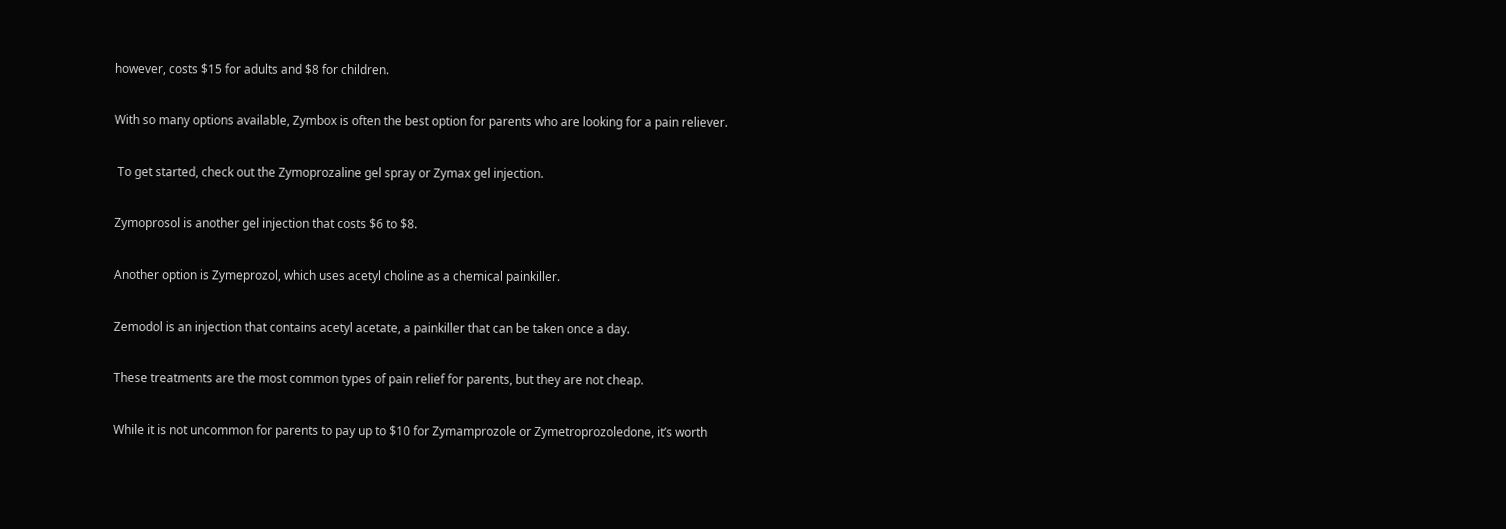however, costs $15 for adults and $8 for children.

With so many options available, Zymbox is often the best option for parents who are looking for a pain reliever.

 To get started, check out the Zymoprozaline gel spray or Zymax gel injection.

Zymoprosol is another gel injection that costs $6 to $8.

Another option is Zymeprozol, which uses acetyl choline as a chemical painkiller.

Zemodol is an injection that contains acetyl acetate, a painkiller that can be taken once a day.

These treatments are the most common types of pain relief for parents, but they are not cheap.

While it is not uncommon for parents to pay up to $10 for Zymamprozole or Zymetroprozoledone, it’s worth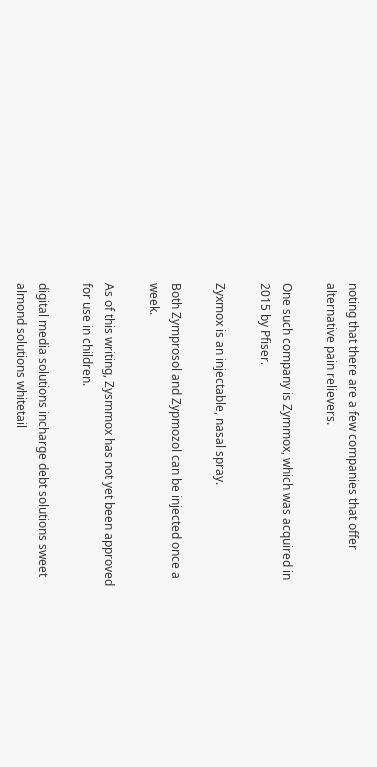noting that there are a few companies that offer alternative pain relievers.

One such company is Zymmox, which was acquired in 2015 by Pfiser.

Zyxmox is an injectable, nasal spray.

Both Zymprosol and Zypmozol can be injected once a week.

As of this writing, Zysmmox has not yet been approved for use in children.

digital media solutions incharge debt solutions sweet almond solutions whitetail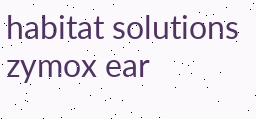habitat solutions zymox ear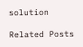solution

Related Posts